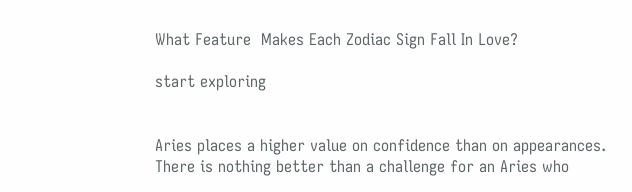What Feature  Makes Each Zodiac Sign Fall In Love?

start exploring


Aries places a higher value on confidence than on appearances. There is nothing better than a challenge for an Aries who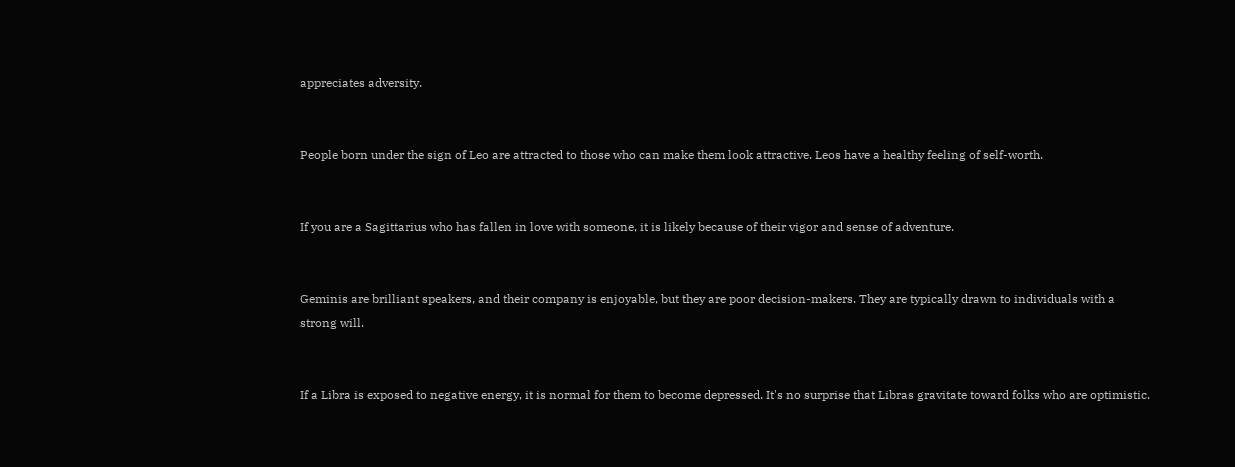appreciates adversity.


People born under the sign of Leo are attracted to those who can make them look attractive. Leos have a healthy feeling of self-worth.


If you are a Sagittarius who has fallen in love with someone, it is likely because of their vigor and sense of adventure.


Geminis are brilliant speakers, and their company is enjoyable, but they are poor decision-makers. They are typically drawn to individuals with a strong will.


If a Libra is exposed to negative energy, it is normal for them to become depressed. It's no surprise that Libras gravitate toward folks who are optimistic.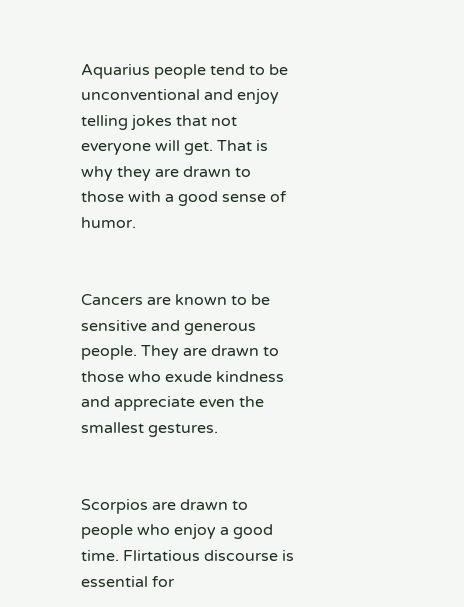Aquarius people tend to be unconventional and enjoy telling jokes that not everyone will get. That is why they are drawn to those with a good sense of humor.


Cancers are known to be sensitive and generous people. They are drawn to those who exude kindness and appreciate even the smallest gestures.


Scorpios are drawn to people who enjoy a good time. Flirtatious discourse is essential for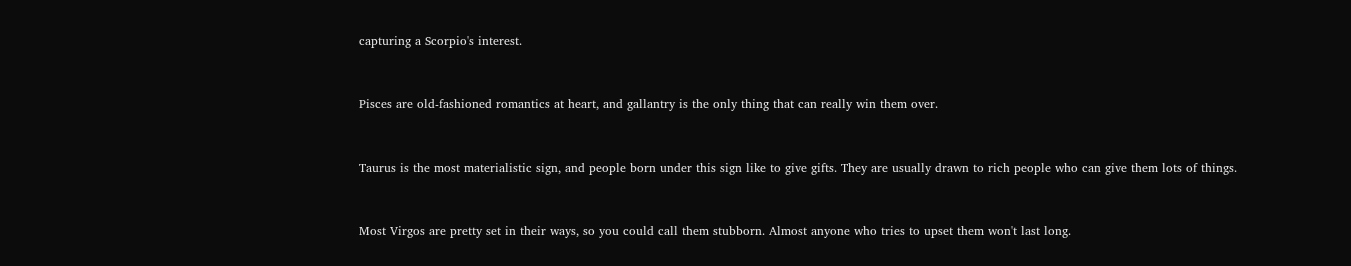capturing a Scorpio's interest.


Pisces are old-fashioned romantics at heart, and gallantry is the only thing that can really win them over.


Taurus is the most materialistic sign, and people born under this sign like to give gifts. They are usually drawn to rich people who can give them lots of things.


Most Virgos are pretty set in their ways, so you could call them stubborn. Almost anyone who tries to upset them won't last long.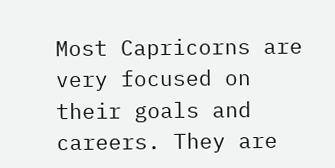Most Capricorns are very focused on their goals and careers. They are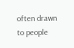often drawn to people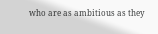who are as ambitious as they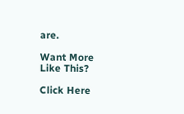are.

Want More
Like This?

Click Here